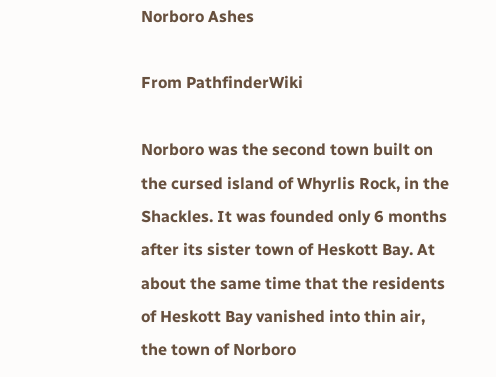Norboro Ashes

From PathfinderWiki

Norboro was the second town built on the cursed island of Whyrlis Rock, in the Shackles. It was founded only 6 months after its sister town of Heskott Bay. At about the same time that the residents of Heskott Bay vanished into thin air, the town of Norboro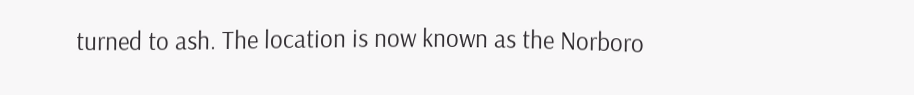turned to ash. The location is now known as the Norboro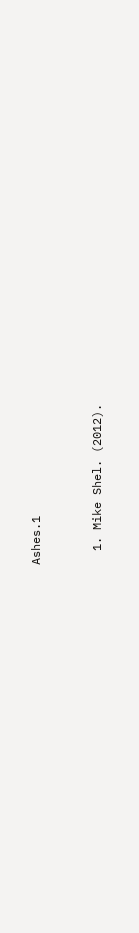Ashes.1


  1. Mike Shel. (2012).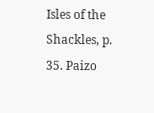Isles of the Shackles, p. 35. Paizo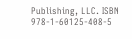Publishing, LLC. ISBN 978-1-60125-408-5